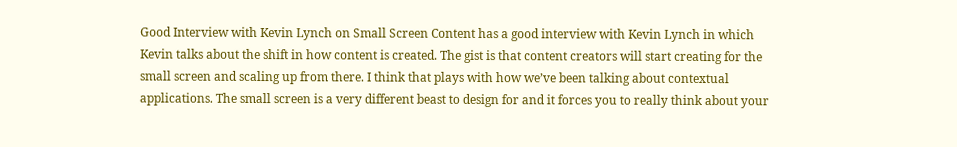Good Interview with Kevin Lynch on Small Screen Content has a good interview with Kevin Lynch in which Kevin talks about the shift in how content is created. The gist is that content creators will start creating for the small screen and scaling up from there. I think that plays with how we’ve been talking about contextual applications. The small screen is a very different beast to design for and it forces you to really think about your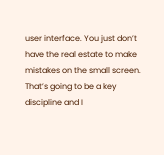user interface. You just don’t have the real estate to make mistakes on the small screen. That’s going to be a key discipline and I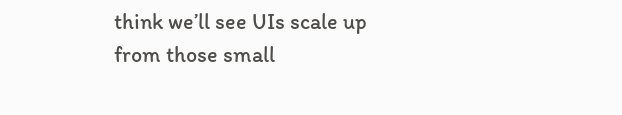think we’ll see UIs scale up from those small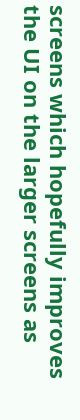screens which hopefully improves the UI on the larger screens as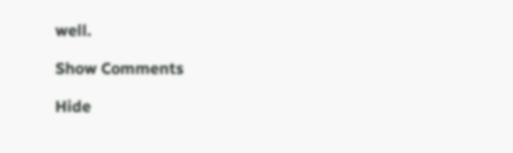well.

Show Comments

Hide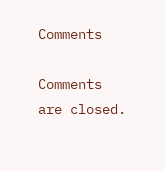Comments

Comments are closed.